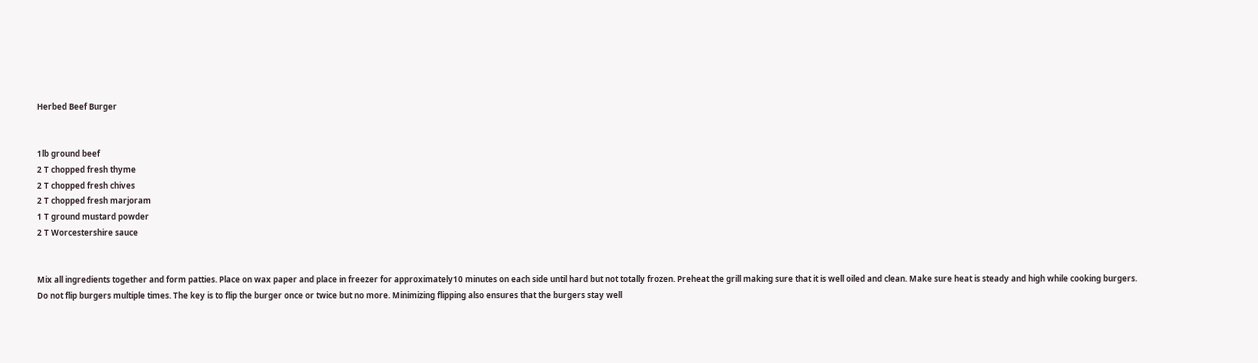Herbed Beef Burger


1lb ground beef
2 T chopped fresh thyme
2 T chopped fresh chives
2 T chopped fresh marjoram
1 T ground mustard powder
2 T Worcestershire sauce


Mix all ingredients together and form patties. Place on wax paper and place in freezer for approximately10 minutes on each side until hard but not totally frozen. Preheat the grill making sure that it is well oiled and clean. Make sure heat is steady and high while cooking burgers. Do not flip burgers multiple times. The key is to flip the burger once or twice but no more. Minimizing flipping also ensures that the burgers stay well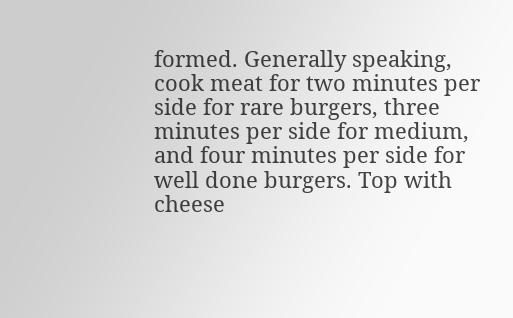formed. Generally speaking, cook meat for two minutes per side for rare burgers, three minutes per side for medium, and four minutes per side for well done burgers. Top with cheese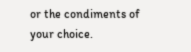or the condiments of your choice.